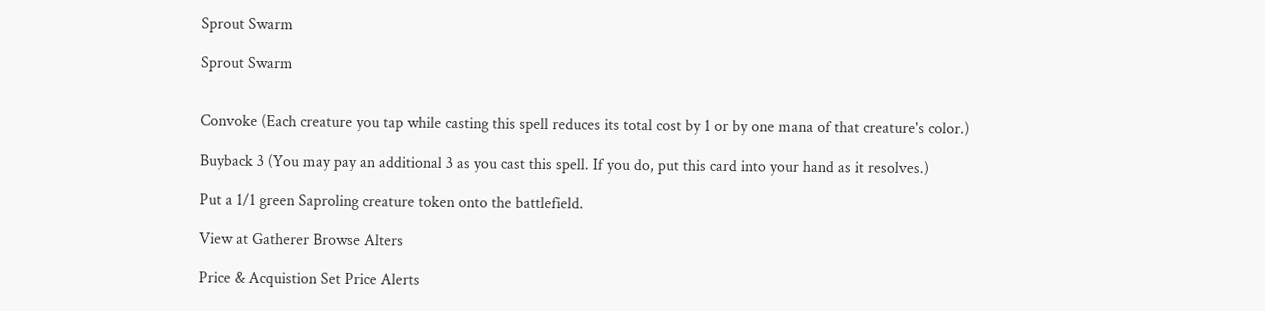Sprout Swarm

Sprout Swarm


Convoke (Each creature you tap while casting this spell reduces its total cost by 1 or by one mana of that creature's color.)

Buyback 3 (You may pay an additional 3 as you cast this spell. If you do, put this card into your hand as it resolves.)

Put a 1/1 green Saproling creature token onto the battlefield.

View at Gatherer Browse Alters

Price & Acquistion Set Price Alerts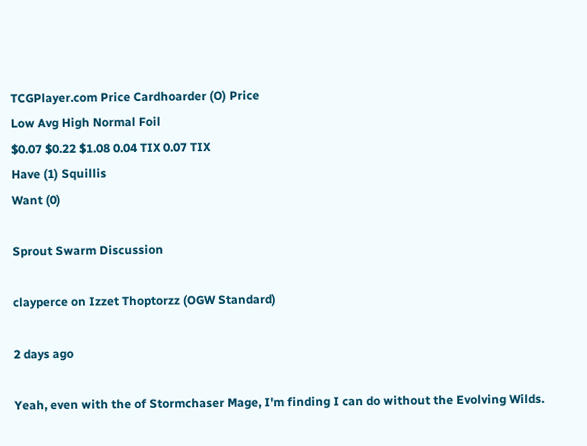TCGPlayer.com Price Cardhoarder (O) Price
Low Avg High Normal Foil
$0.07 $0.22 $1.08 0.04 TIX 0.07 TIX
Have (1) Squillis
Want (0)

Sprout Swarm Discussion

clayperce on Izzet Thoptorzz (OGW Standard)

2 days ago

Yeah, even with the of Stormchaser Mage, I'm finding I can do without the Evolving Wilds.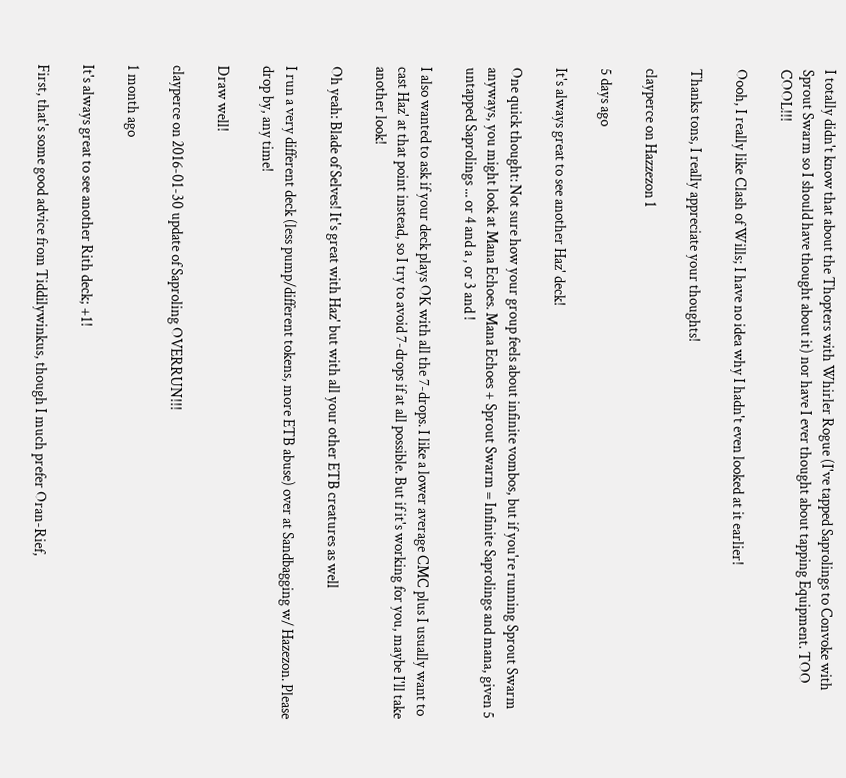I totally didn't know that about the Thopters with Whirler Rogue (I've tapped Saprolings to Convoke with Sprout Swarm so I should have thought about it) nor have I ever thought about tapping Equipment. TOO COOL!!!

Oooh, I really like Clash of Wills; I have no idea why I hadn't even looked at it earlier!

Thanks tons, I really appreciate your thoughts!

clayperce on Hazzezon 1

5 days ago

It's always great to see another Haz' deck!

One quick thought: Not sure how your group feels about infinite vombos, but if you're running Sprout Swarm anyways, you might look at Mana Echoes. Mana Echoes + Sprout Swarm = Infinite Saprolings and mana, given 5 untapped Saprolings ... or 4 and a , or 3 and !

I also wanted to ask if your deck plays OK with all the 7-drops. I like a lower average CMC plus I usually want to cast Haz' at that point instead, so I try to avoid 7-drops if at all possible. But if it's working for you, maybe I'll take another look!

Oh yeah: Blade of Selves! It's great with Haz' but with all your other ETB creatures as well

I run a very different deck (less pump/different tokens, more ETB abuse) over at Sandbagging w/ Hazezon. Please drop by, any time!

Draw well!

clayperce on 2016-01-30 update of Saproling OVERRUN!!!

1 month ago

It's always great to see another Rith deck; +1!

First, that's some good advice from Tiddilywinkus, though I much prefer Oran-Rief,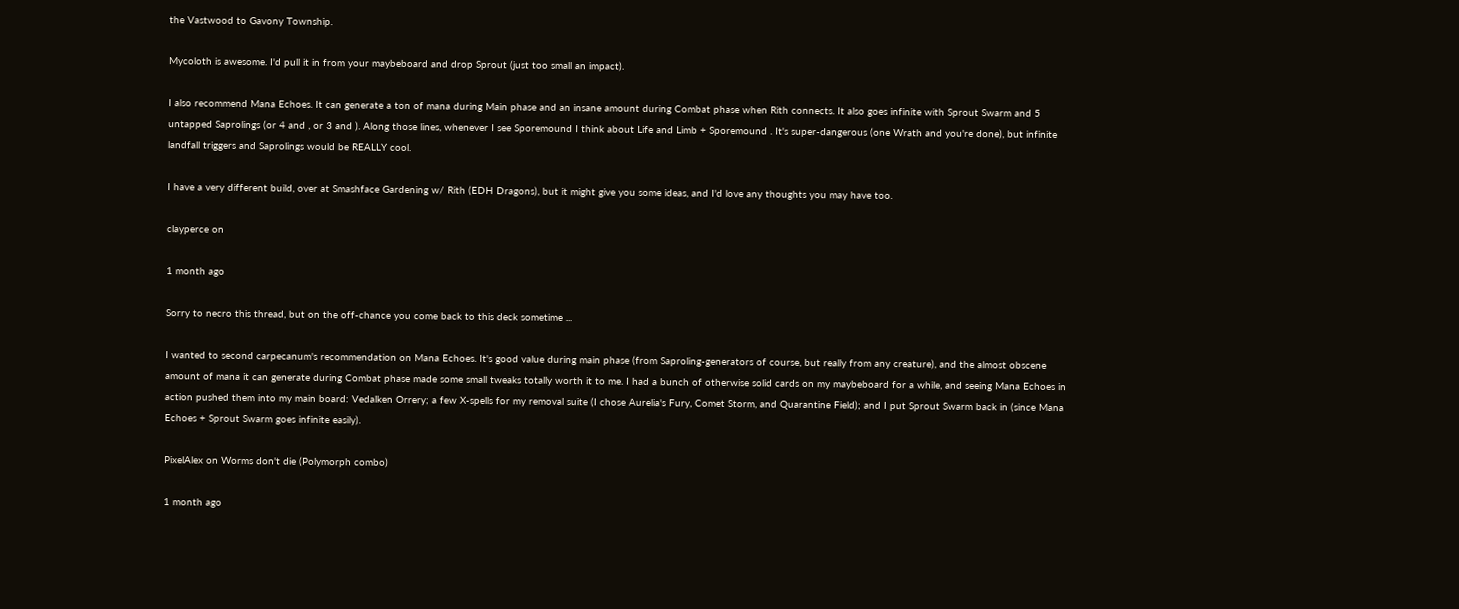the Vastwood to Gavony Township.

Mycoloth is awesome. I'd pull it in from your maybeboard and drop Sprout (just too small an impact).

I also recommend Mana Echoes. It can generate a ton of mana during Main phase and an insane amount during Combat phase when Rith connects. It also goes infinite with Sprout Swarm and 5 untapped Saprolings (or 4 and , or 3 and ). Along those lines, whenever I see Sporemound I think about Life and Limb + Sporemound . It's super-dangerous (one Wrath and you're done), but infinite landfall triggers and Saprolings would be REALLY cool.

I have a very different build, over at Smashface Gardening w/ Rith (EDH Dragons), but it might give you some ideas, and I'd love any thoughts you may have too.

clayperce on

1 month ago

Sorry to necro this thread, but on the off-chance you come back to this deck sometime ...

I wanted to second carpecanum's recommendation on Mana Echoes. It's good value during main phase (from Saproling-generators of course, but really from any creature), and the almost obscene amount of mana it can generate during Combat phase made some small tweaks totally worth it to me. I had a bunch of otherwise solid cards on my maybeboard for a while, and seeing Mana Echoes in action pushed them into my main board: Vedalken Orrery; a few X-spells for my removal suite (I chose Aurelia's Fury, Comet Storm, and Quarantine Field); and I put Sprout Swarm back in (since Mana Echoes + Sprout Swarm goes infinite easily).

PixelAlex on Worms don't die (Polymorph combo)

1 month ago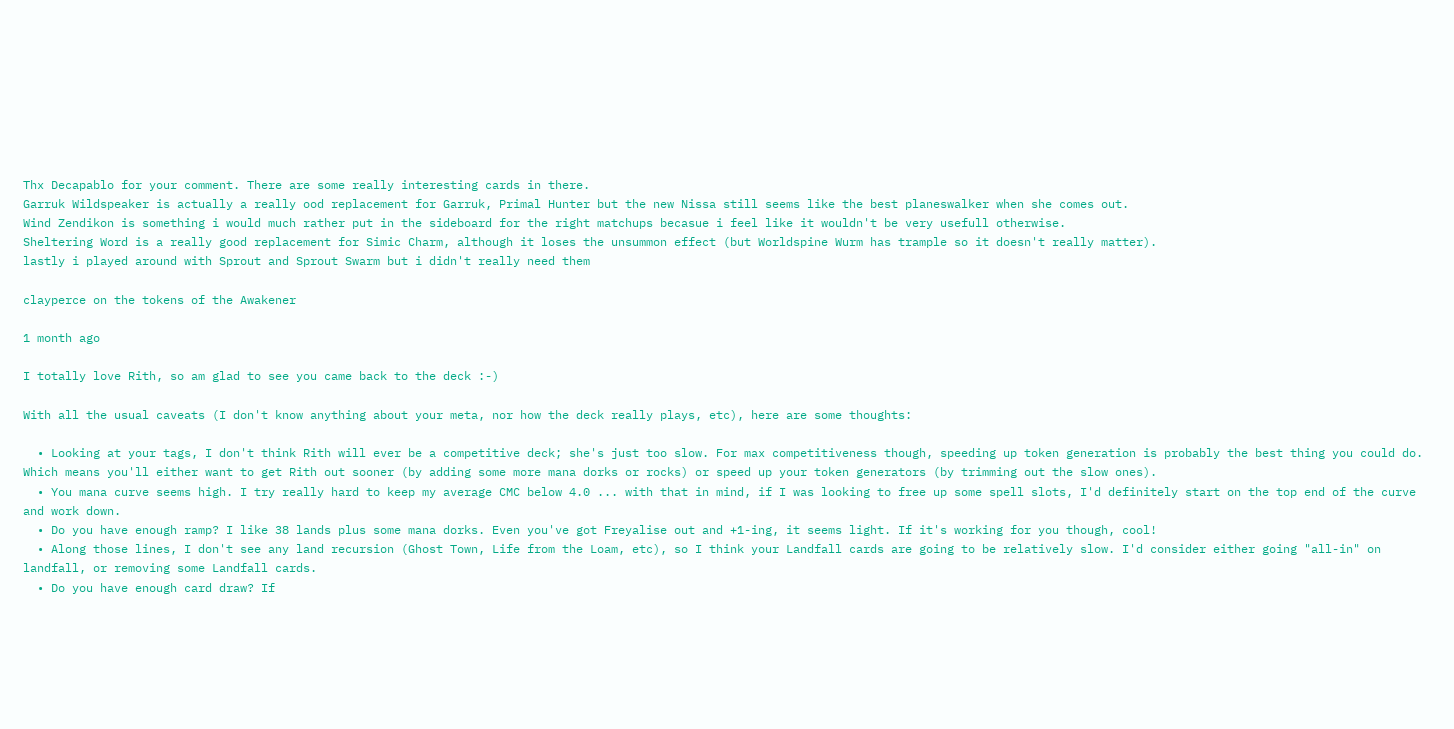Thx Decapablo for your comment. There are some really interesting cards in there.
Garruk Wildspeaker is actually a really ood replacement for Garruk, Primal Hunter but the new Nissa still seems like the best planeswalker when she comes out.
Wind Zendikon is something i would much rather put in the sideboard for the right matchups becasue i feel like it wouldn't be very usefull otherwise.
Sheltering Word is a really good replacement for Simic Charm, although it loses the unsummon effect (but Worldspine Wurm has trample so it doesn't really matter).
lastly i played around with Sprout and Sprout Swarm but i didn't really need them

clayperce on the tokens of the Awakener

1 month ago

I totally love Rith, so am glad to see you came back to the deck :-)

With all the usual caveats (I don't know anything about your meta, nor how the deck really plays, etc), here are some thoughts:

  • Looking at your tags, I don't think Rith will ever be a competitive deck; she's just too slow. For max competitiveness though, speeding up token generation is probably the best thing you could do. Which means you'll either want to get Rith out sooner (by adding some more mana dorks or rocks) or speed up your token generators (by trimming out the slow ones).
  • You mana curve seems high. I try really hard to keep my average CMC below 4.0 ... with that in mind, if I was looking to free up some spell slots, I'd definitely start on the top end of the curve and work down.
  • Do you have enough ramp? I like 38 lands plus some mana dorks. Even you've got Freyalise out and +1-ing, it seems light. If it's working for you though, cool!
  • Along those lines, I don't see any land recursion (Ghost Town, Life from the Loam, etc), so I think your Landfall cards are going to be relatively slow. I'd consider either going "all-in" on landfall, or removing some Landfall cards.
  • Do you have enough card draw? If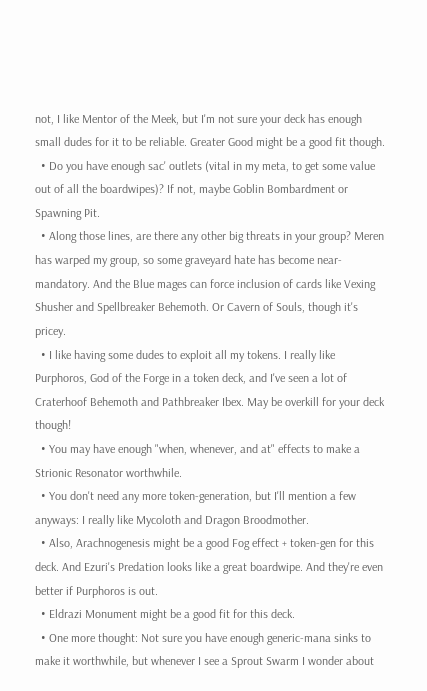not, I like Mentor of the Meek, but I'm not sure your deck has enough small dudes for it to be reliable. Greater Good might be a good fit though.
  • Do you have enough sac' outlets (vital in my meta, to get some value out of all the boardwipes)? If not, maybe Goblin Bombardment or Spawning Pit.
  • Along those lines, are there any other big threats in your group? Meren has warped my group, so some graveyard hate has become near-mandatory. And the Blue mages can force inclusion of cards like Vexing Shusher and Spellbreaker Behemoth. Or Cavern of Souls, though it's pricey.
  • I like having some dudes to exploit all my tokens. I really like Purphoros, God of the Forge in a token deck, and I've seen a lot of Craterhoof Behemoth and Pathbreaker Ibex. May be overkill for your deck though!
  • You may have enough "when, whenever, and at" effects to make a Strionic Resonator worthwhile.
  • You don't need any more token-generation, but I'll mention a few anyways: I really like Mycoloth and Dragon Broodmother.
  • Also, Arachnogenesis might be a good Fog effect + token-gen for this deck. And Ezuri's Predation looks like a great boardwipe. And they're even better if Purphoros is out.
  • Eldrazi Monument might be a good fit for this deck.
  • One more thought: Not sure you have enough generic-mana sinks to make it worthwhile, but whenever I see a Sprout Swarm I wonder about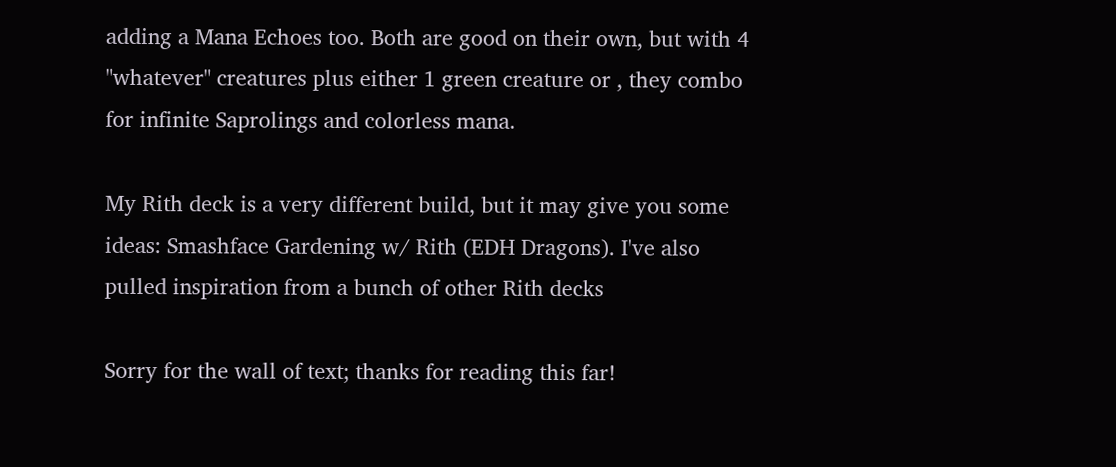adding a Mana Echoes too. Both are good on their own, but with 4 "whatever" creatures plus either 1 green creature or , they combo for infinite Saprolings and colorless mana.

My Rith deck is a very different build, but it may give you some ideas: Smashface Gardening w/ Rith (EDH Dragons). I've also pulled inspiration from a bunch of other Rith decks

Sorry for the wall of text; thanks for reading this far!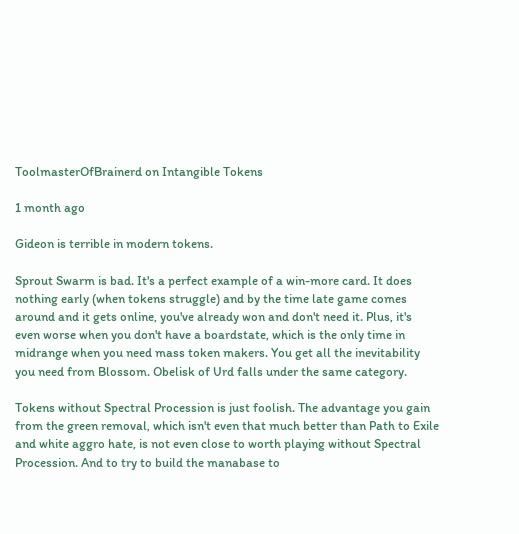ToolmasterOfBrainerd on Intangible Tokens

1 month ago

Gideon is terrible in modern tokens.

Sprout Swarm is bad. It's a perfect example of a win-more card. It does nothing early (when tokens struggle) and by the time late game comes around and it gets online, you've already won and don't need it. Plus, it's even worse when you don't have a boardstate, which is the only time in midrange when you need mass token makers. You get all the inevitability you need from Blossom. Obelisk of Urd falls under the same category.

Tokens without Spectral Procession is just foolish. The advantage you gain from the green removal, which isn't even that much better than Path to Exile and white aggro hate, is not even close to worth playing without Spectral Procession. And to try to build the manabase to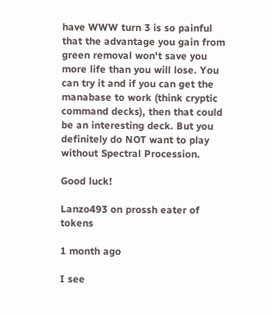have WWW turn 3 is so painful that the advantage you gain from green removal won't save you more life than you will lose. You can try it and if you can get the manabase to work (think cryptic command decks), then that could be an interesting deck. But you definitely do NOT want to play without Spectral Procession.

Good luck!

Lanzo493 on prossh eater of tokens

1 month ago

I see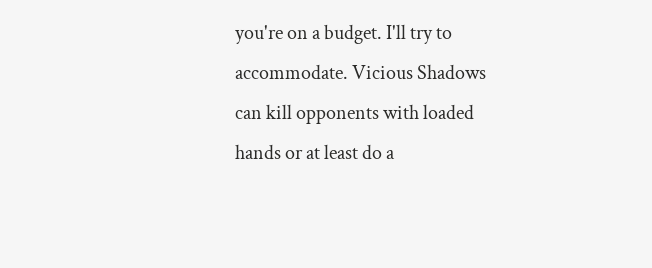you're on a budget. I'll try to accommodate. Vicious Shadows can kill opponents with loaded hands or at least do a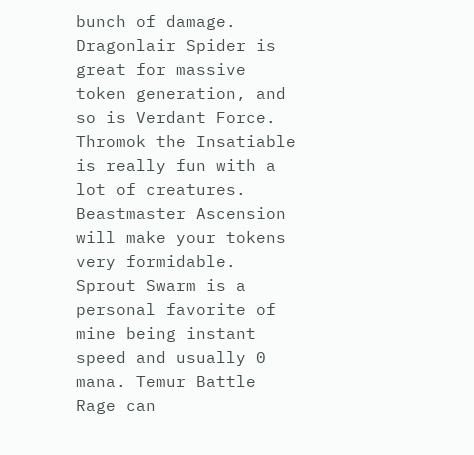bunch of damage. Dragonlair Spider is great for massive token generation, and so is Verdant Force. Thromok the Insatiable is really fun with a lot of creatures. Beastmaster Ascension will make your tokens very formidable. Sprout Swarm is a personal favorite of mine being instant speed and usually 0 mana. Temur Battle Rage can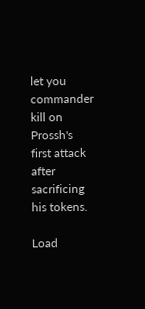let you commander kill on Prossh's first attack after sacrificing his tokens.

Load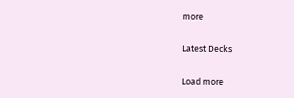more

Latest Decks

Load more